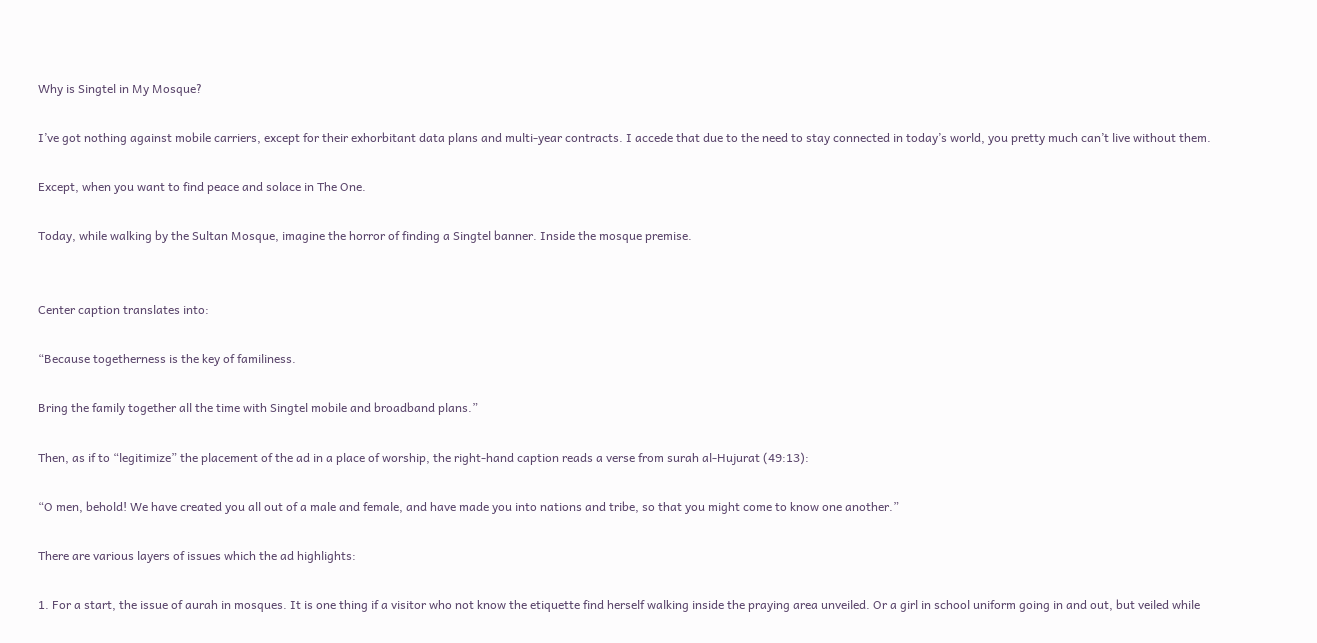Why is Singtel in My Mosque?

I’ve got nothing against mobile carriers, except for their exhorbitant data plans and multi-year contracts. I accede that due to the need to stay connected in today’s world, you pretty much can’t live without them.

Except, when you want to find peace and solace in The One.

Today, while walking by the Sultan Mosque, imagine the horror of finding a Singtel banner. Inside the mosque premise.


Center caption translates into:

“Because togetherness is the key of familiness.

Bring the family together all the time with Singtel mobile and broadband plans.”

Then, as if to “legitimize” the placement of the ad in a place of worship, the right-hand caption reads a verse from surah al-Hujurat (49:13):

“O men, behold! We have created you all out of a male and female, and have made you into nations and tribe, so that you might come to know one another.”

There are various layers of issues which the ad highlights:

1. For a start, the issue of aurah in mosques. It is one thing if a visitor who not know the etiquette find herself walking inside the praying area unveiled. Or a girl in school uniform going in and out, but veiled while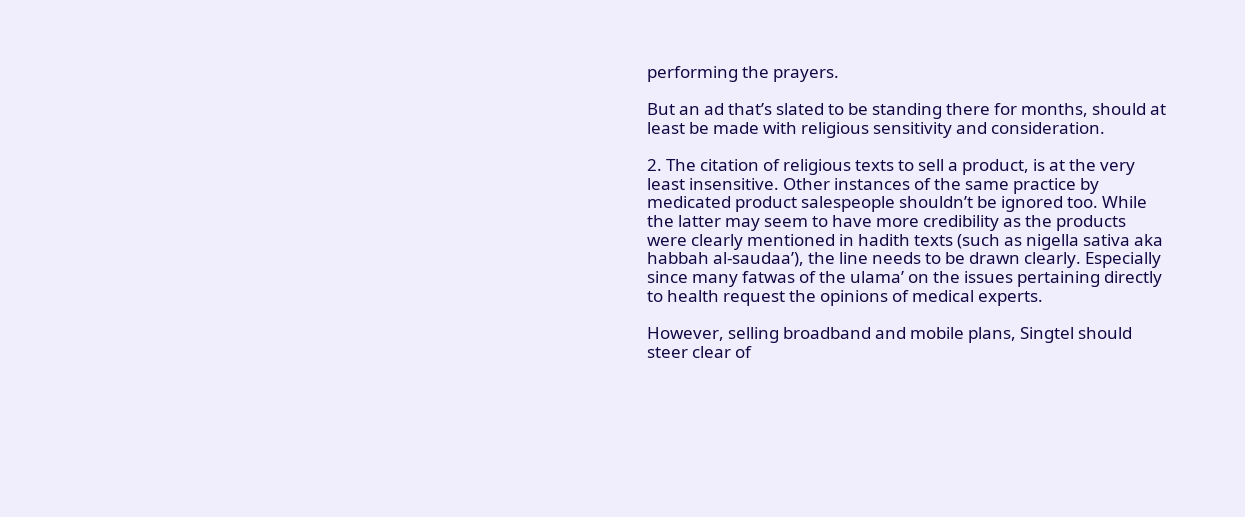performing the prayers.

But an ad that’s slated to be standing there for months, should at least be made with religious sensitivity and consideration.

2. The citation of religious texts to sell a product, is at the very least insensitive. Other instances of the same practice by medicated product salespeople shouldn’t be ignored too. While the latter may seem to have more credibility as the products were clearly mentioned in hadith texts (such as nigella sativa aka habbah al-saudaa’), the line needs to be drawn clearly. Especially since many fatwas of the ulama’ on the issues pertaining directly to health request the opinions of medical experts.

However, selling broadband and mobile plans, Singtel should steer clear of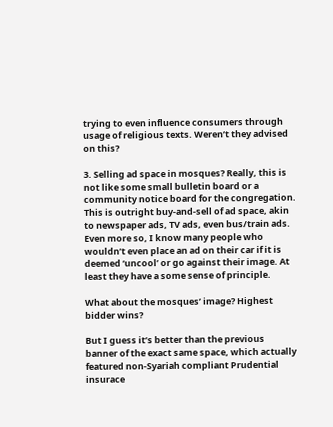trying to even influence consumers through usage of religious texts. Weren’t they advised on this?

3. Selling ad space in mosques? Really, this is not like some small bulletin board or a community notice board for the congregation. This is outright buy-and-sell of ad space, akin to newspaper ads, TV ads, even bus/train ads. Even more so, I know many people who wouldn’t even place an ad on their car if it is deemed ‘uncool’ or go against their image. At least they have a some sense of principle.

What about the mosques’ image? Highest bidder wins?

But I guess it’s better than the previous banner of the exact same space, which actually featured non-Syariah compliant Prudential insurace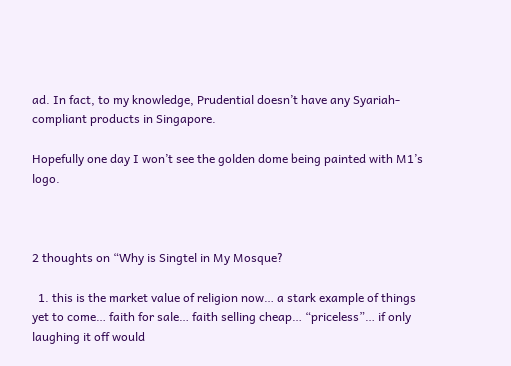ad. In fact, to my knowledge, Prudential doesn’t have any Syariah-compliant products in Singapore.

Hopefully one day I won’t see the golden dome being painted with M1’s logo.



2 thoughts on “Why is Singtel in My Mosque?

  1. this is the market value of religion now… a stark example of things yet to come… faith for sale… faith selling cheap… “priceless”… if only laughing it off would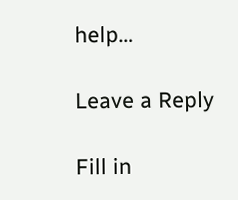help…

Leave a Reply

Fill in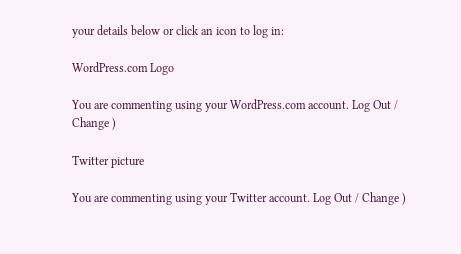your details below or click an icon to log in:

WordPress.com Logo

You are commenting using your WordPress.com account. Log Out / Change )

Twitter picture

You are commenting using your Twitter account. Log Out / Change )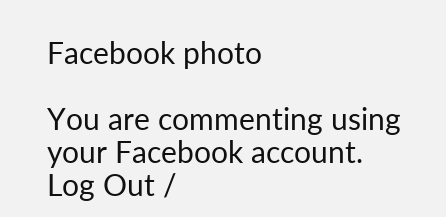Facebook photo

You are commenting using your Facebook account. Log Out /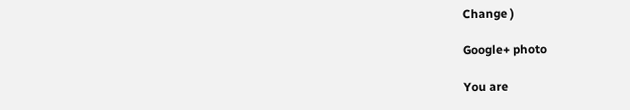Change )

Google+ photo

You are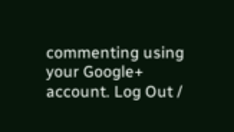commenting using your Google+ account. Log Out /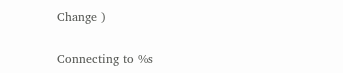Change )

Connecting to %s